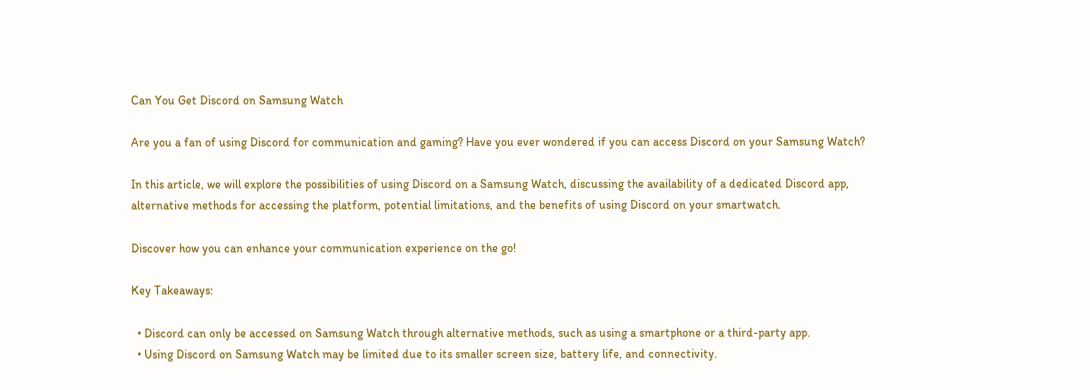Can You Get Discord on Samsung Watch

Are you a fan of using Discord for communication and gaming? Have you ever wondered if you can access Discord on your Samsung Watch?

In this article, we will explore the possibilities of using Discord on a Samsung Watch, discussing the availability of a dedicated Discord app, alternative methods for accessing the platform, potential limitations, and the benefits of using Discord on your smartwatch.

Discover how you can enhance your communication experience on the go!

Key Takeaways:

  • Discord can only be accessed on Samsung Watch through alternative methods, such as using a smartphone or a third-party app.
  • Using Discord on Samsung Watch may be limited due to its smaller screen size, battery life, and connectivity.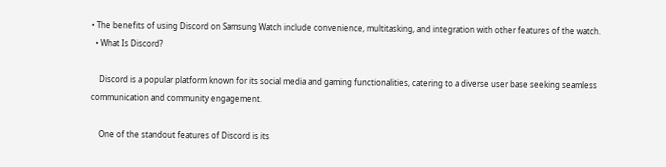• The benefits of using Discord on Samsung Watch include convenience, multitasking, and integration with other features of the watch.
  • What Is Discord?

    Discord is a popular platform known for its social media and gaming functionalities, catering to a diverse user base seeking seamless communication and community engagement.

    One of the standout features of Discord is its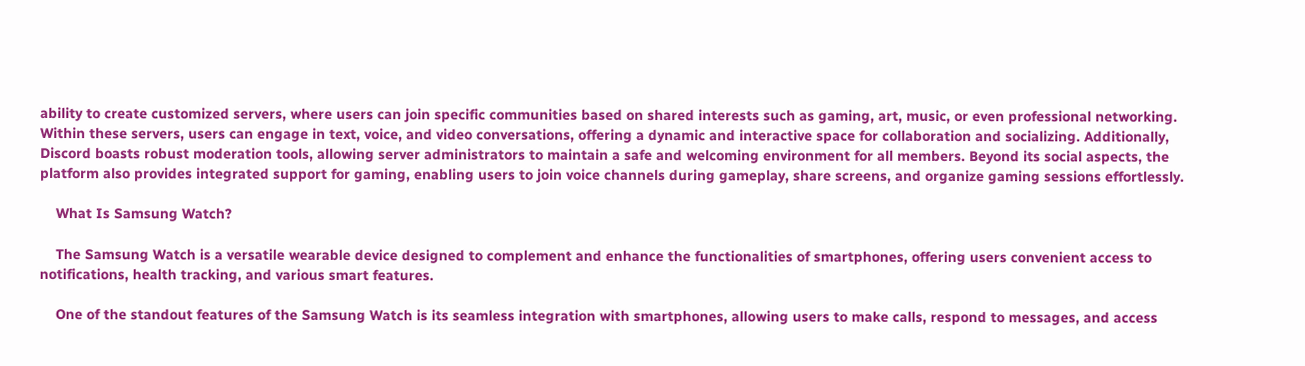ability to create customized servers, where users can join specific communities based on shared interests such as gaming, art, music, or even professional networking. Within these servers, users can engage in text, voice, and video conversations, offering a dynamic and interactive space for collaboration and socializing. Additionally, Discord boasts robust moderation tools, allowing server administrators to maintain a safe and welcoming environment for all members. Beyond its social aspects, the platform also provides integrated support for gaming, enabling users to join voice channels during gameplay, share screens, and organize gaming sessions effortlessly.

    What Is Samsung Watch?

    The Samsung Watch is a versatile wearable device designed to complement and enhance the functionalities of smartphones, offering users convenient access to notifications, health tracking, and various smart features.

    One of the standout features of the Samsung Watch is its seamless integration with smartphones, allowing users to make calls, respond to messages, and access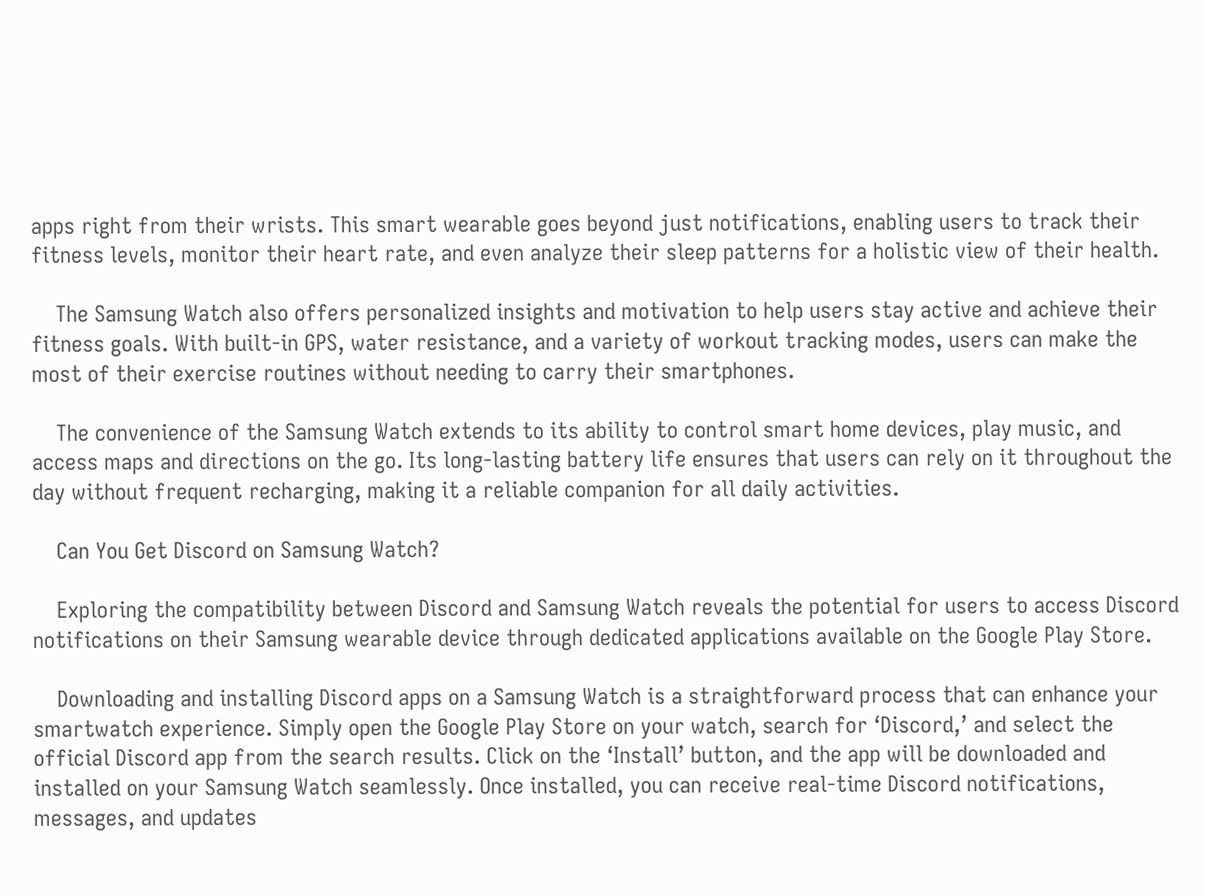apps right from their wrists. This smart wearable goes beyond just notifications, enabling users to track their fitness levels, monitor their heart rate, and even analyze their sleep patterns for a holistic view of their health.

    The Samsung Watch also offers personalized insights and motivation to help users stay active and achieve their fitness goals. With built-in GPS, water resistance, and a variety of workout tracking modes, users can make the most of their exercise routines without needing to carry their smartphones.

    The convenience of the Samsung Watch extends to its ability to control smart home devices, play music, and access maps and directions on the go. Its long-lasting battery life ensures that users can rely on it throughout the day without frequent recharging, making it a reliable companion for all daily activities.

    Can You Get Discord on Samsung Watch?

    Exploring the compatibility between Discord and Samsung Watch reveals the potential for users to access Discord notifications on their Samsung wearable device through dedicated applications available on the Google Play Store.

    Downloading and installing Discord apps on a Samsung Watch is a straightforward process that can enhance your smartwatch experience. Simply open the Google Play Store on your watch, search for ‘Discord,’ and select the official Discord app from the search results. Click on the ‘Install’ button, and the app will be downloaded and installed on your Samsung Watch seamlessly. Once installed, you can receive real-time Discord notifications, messages, and updates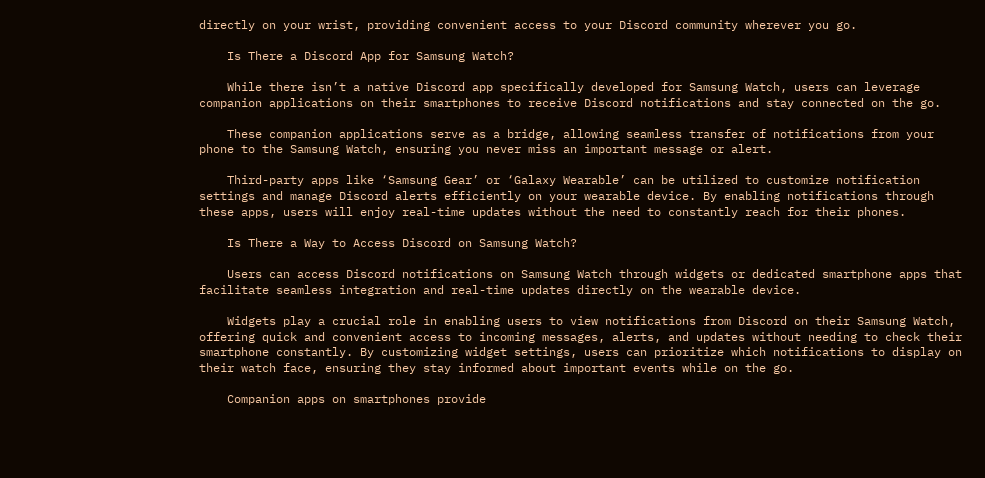directly on your wrist, providing convenient access to your Discord community wherever you go.

    Is There a Discord App for Samsung Watch?

    While there isn’t a native Discord app specifically developed for Samsung Watch, users can leverage companion applications on their smartphones to receive Discord notifications and stay connected on the go.

    These companion applications serve as a bridge, allowing seamless transfer of notifications from your phone to the Samsung Watch, ensuring you never miss an important message or alert.

    Third-party apps like ‘Samsung Gear’ or ‘Galaxy Wearable’ can be utilized to customize notification settings and manage Discord alerts efficiently on your wearable device. By enabling notifications through these apps, users will enjoy real-time updates without the need to constantly reach for their phones.

    Is There a Way to Access Discord on Samsung Watch?

    Users can access Discord notifications on Samsung Watch through widgets or dedicated smartphone apps that facilitate seamless integration and real-time updates directly on the wearable device.

    Widgets play a crucial role in enabling users to view notifications from Discord on their Samsung Watch, offering quick and convenient access to incoming messages, alerts, and updates without needing to check their smartphone constantly. By customizing widget settings, users can prioritize which notifications to display on their watch face, ensuring they stay informed about important events while on the go.

    Companion apps on smartphones provide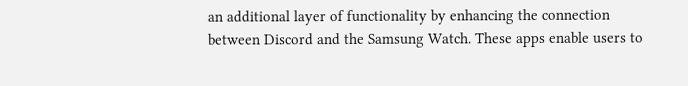an additional layer of functionality by enhancing the connection between Discord and the Samsung Watch. These apps enable users to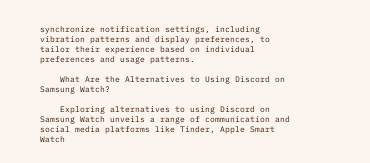synchronize notification settings, including vibration patterns and display preferences, to tailor their experience based on individual preferences and usage patterns.

    What Are the Alternatives to Using Discord on Samsung Watch?

    Exploring alternatives to using Discord on Samsung Watch unveils a range of communication and social media platforms like Tinder, Apple Smart Watch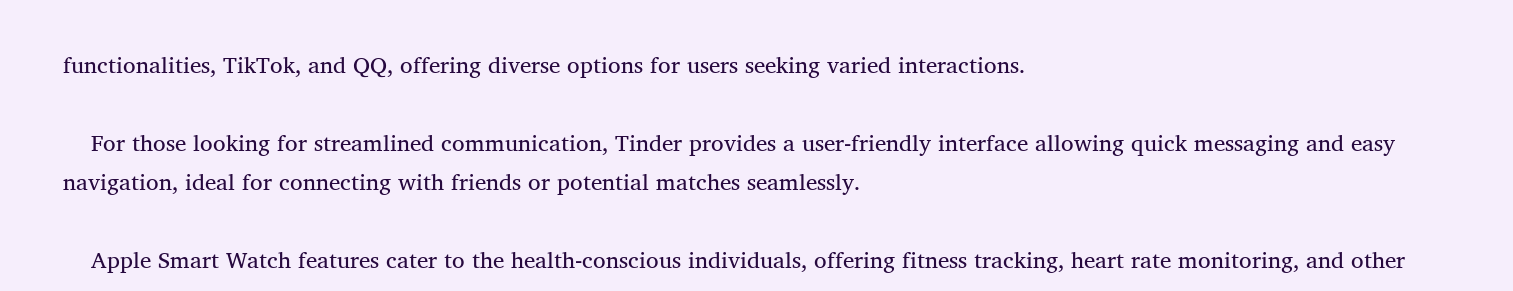functionalities, TikTok, and QQ, offering diverse options for users seeking varied interactions.

    For those looking for streamlined communication, Tinder provides a user-friendly interface allowing quick messaging and easy navigation, ideal for connecting with friends or potential matches seamlessly.

    Apple Smart Watch features cater to the health-conscious individuals, offering fitness tracking, heart rate monitoring, and other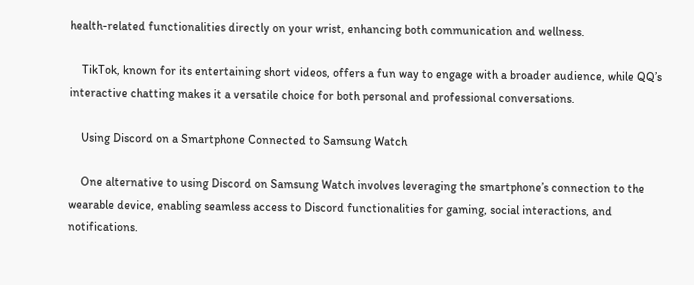health-related functionalities directly on your wrist, enhancing both communication and wellness.

    TikTok, known for its entertaining short videos, offers a fun way to engage with a broader audience, while QQ’s interactive chatting makes it a versatile choice for both personal and professional conversations.

    Using Discord on a Smartphone Connected to Samsung Watch

    One alternative to using Discord on Samsung Watch involves leveraging the smartphone’s connection to the wearable device, enabling seamless access to Discord functionalities for gaming, social interactions, and notifications.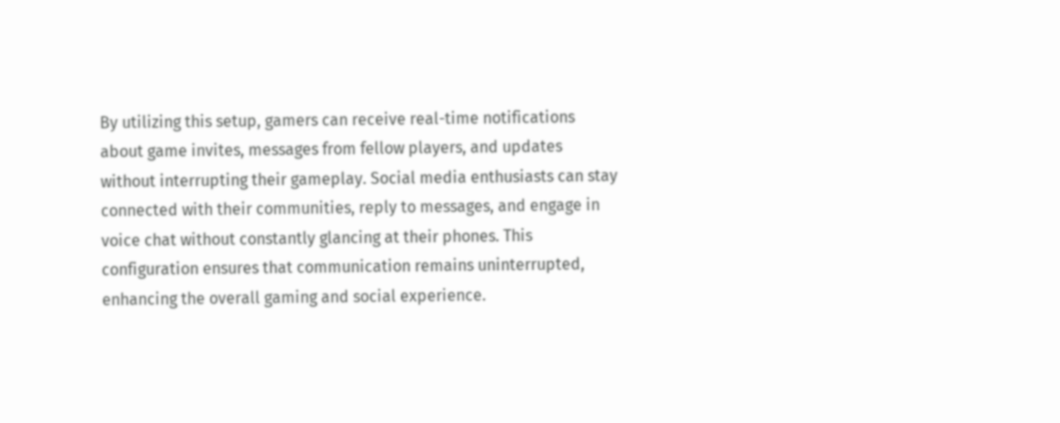By utilizing this setup, gamers can receive real-time notifications about game invites, messages from fellow players, and updates without interrupting their gameplay. Social media enthusiasts can stay connected with their communities, reply to messages, and engage in voice chat without constantly glancing at their phones. This configuration ensures that communication remains uninterrupted, enhancing the overall gaming and social experience.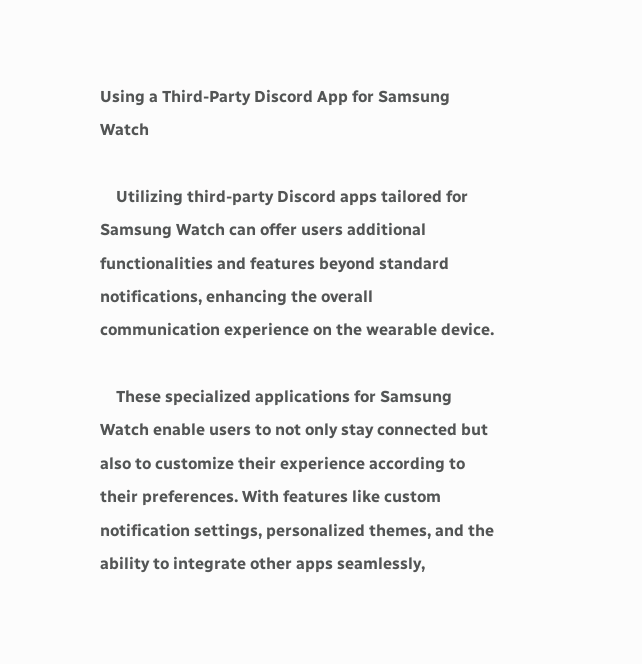Using a Third-Party Discord App for Samsung Watch

    Utilizing third-party Discord apps tailored for Samsung Watch can offer users additional functionalities and features beyond standard notifications, enhancing the overall communication experience on the wearable device.

    These specialized applications for Samsung Watch enable users to not only stay connected but also to customize their experience according to their preferences. With features like custom notification settings, personalized themes, and the ability to integrate other apps seamlessly,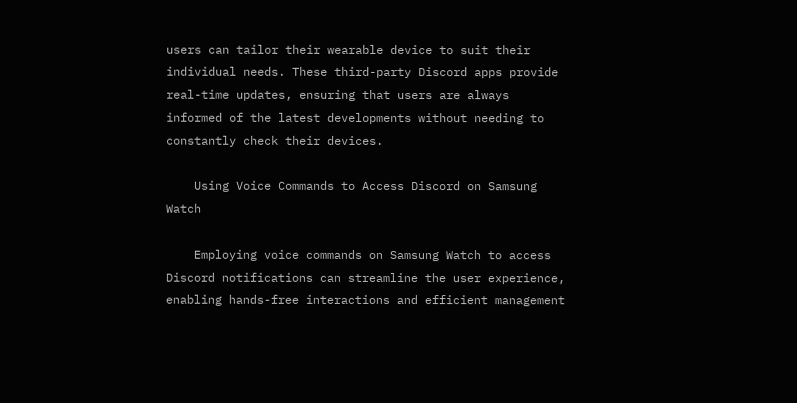users can tailor their wearable device to suit their individual needs. These third-party Discord apps provide real-time updates, ensuring that users are always informed of the latest developments without needing to constantly check their devices.

    Using Voice Commands to Access Discord on Samsung Watch

    Employing voice commands on Samsung Watch to access Discord notifications can streamline the user experience, enabling hands-free interactions and efficient management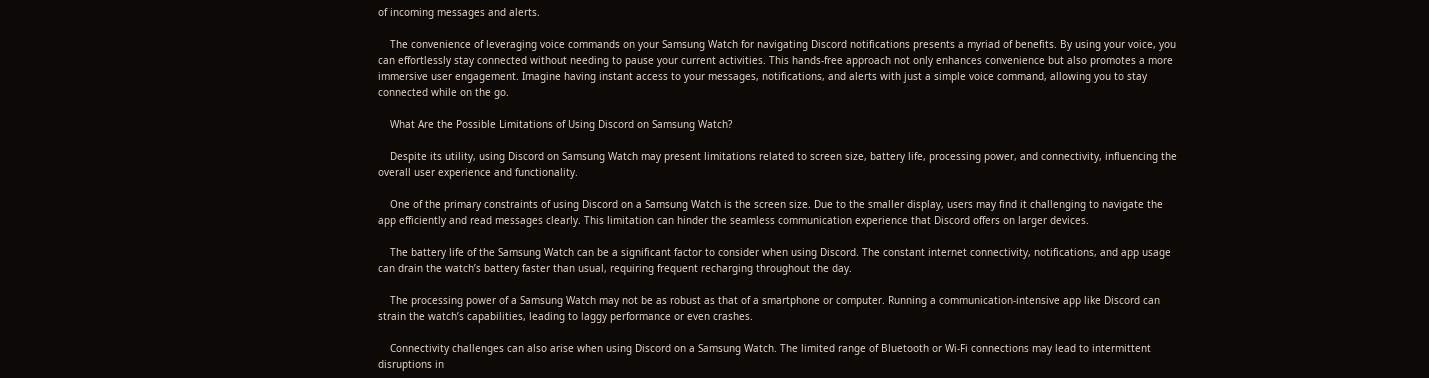of incoming messages and alerts.

    The convenience of leveraging voice commands on your Samsung Watch for navigating Discord notifications presents a myriad of benefits. By using your voice, you can effortlessly stay connected without needing to pause your current activities. This hands-free approach not only enhances convenience but also promotes a more immersive user engagement. Imagine having instant access to your messages, notifications, and alerts with just a simple voice command, allowing you to stay connected while on the go.

    What Are the Possible Limitations of Using Discord on Samsung Watch?

    Despite its utility, using Discord on Samsung Watch may present limitations related to screen size, battery life, processing power, and connectivity, influencing the overall user experience and functionality.

    One of the primary constraints of using Discord on a Samsung Watch is the screen size. Due to the smaller display, users may find it challenging to navigate the app efficiently and read messages clearly. This limitation can hinder the seamless communication experience that Discord offers on larger devices.

    The battery life of the Samsung Watch can be a significant factor to consider when using Discord. The constant internet connectivity, notifications, and app usage can drain the watch’s battery faster than usual, requiring frequent recharging throughout the day.

    The processing power of a Samsung Watch may not be as robust as that of a smartphone or computer. Running a communication-intensive app like Discord can strain the watch’s capabilities, leading to laggy performance or even crashes.

    Connectivity challenges can also arise when using Discord on a Samsung Watch. The limited range of Bluetooth or Wi-Fi connections may lead to intermittent disruptions in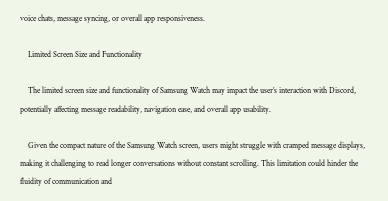voice chats, message syncing, or overall app responsiveness.

    Limited Screen Size and Functionality

    The limited screen size and functionality of Samsung Watch may impact the user’s interaction with Discord, potentially affecting message readability, navigation ease, and overall app usability.

    Given the compact nature of the Samsung Watch screen, users might struggle with cramped message displays, making it challenging to read longer conversations without constant scrolling. This limitation could hinder the fluidity of communication and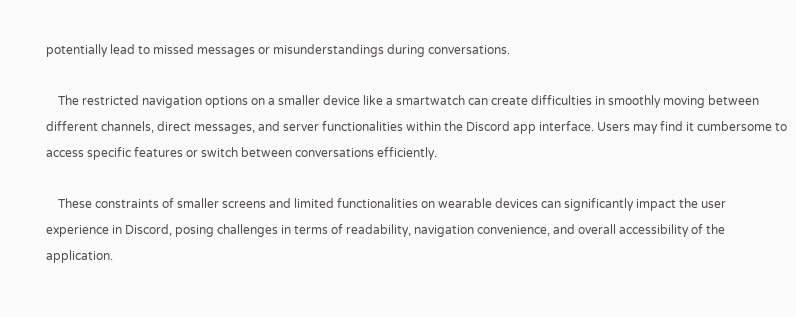potentially lead to missed messages or misunderstandings during conversations.

    The restricted navigation options on a smaller device like a smartwatch can create difficulties in smoothly moving between different channels, direct messages, and server functionalities within the Discord app interface. Users may find it cumbersome to access specific features or switch between conversations efficiently.

    These constraints of smaller screens and limited functionalities on wearable devices can significantly impact the user experience in Discord, posing challenges in terms of readability, navigation convenience, and overall accessibility of the application.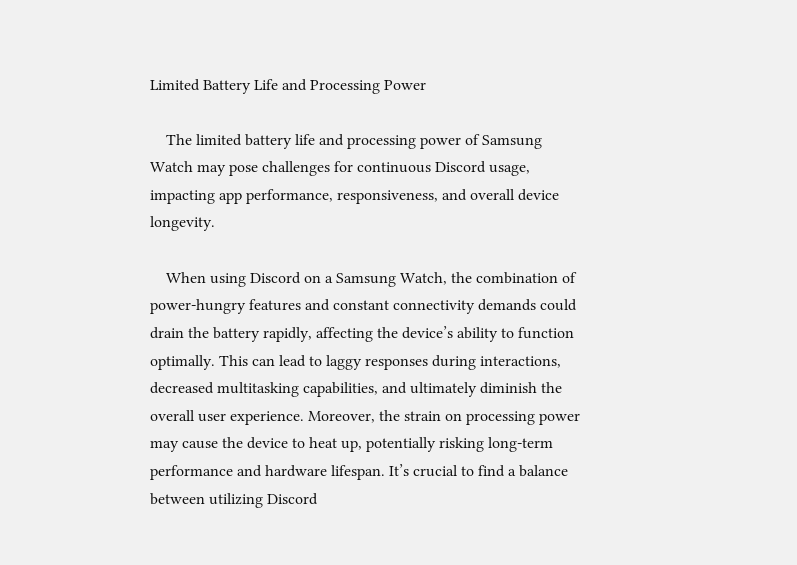Limited Battery Life and Processing Power

    The limited battery life and processing power of Samsung Watch may pose challenges for continuous Discord usage, impacting app performance, responsiveness, and overall device longevity.

    When using Discord on a Samsung Watch, the combination of power-hungry features and constant connectivity demands could drain the battery rapidly, affecting the device’s ability to function optimally. This can lead to laggy responses during interactions, decreased multitasking capabilities, and ultimately diminish the overall user experience. Moreover, the strain on processing power may cause the device to heat up, potentially risking long-term performance and hardware lifespan. It’s crucial to find a balance between utilizing Discord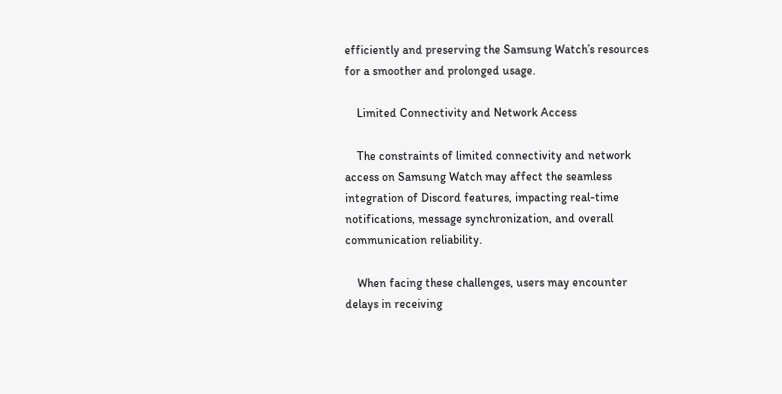efficiently and preserving the Samsung Watch’s resources for a smoother and prolonged usage.

    Limited Connectivity and Network Access

    The constraints of limited connectivity and network access on Samsung Watch may affect the seamless integration of Discord features, impacting real-time notifications, message synchronization, and overall communication reliability.

    When facing these challenges, users may encounter delays in receiving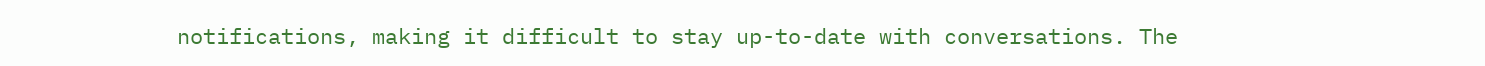notifications, making it difficult to stay up-to-date with conversations. The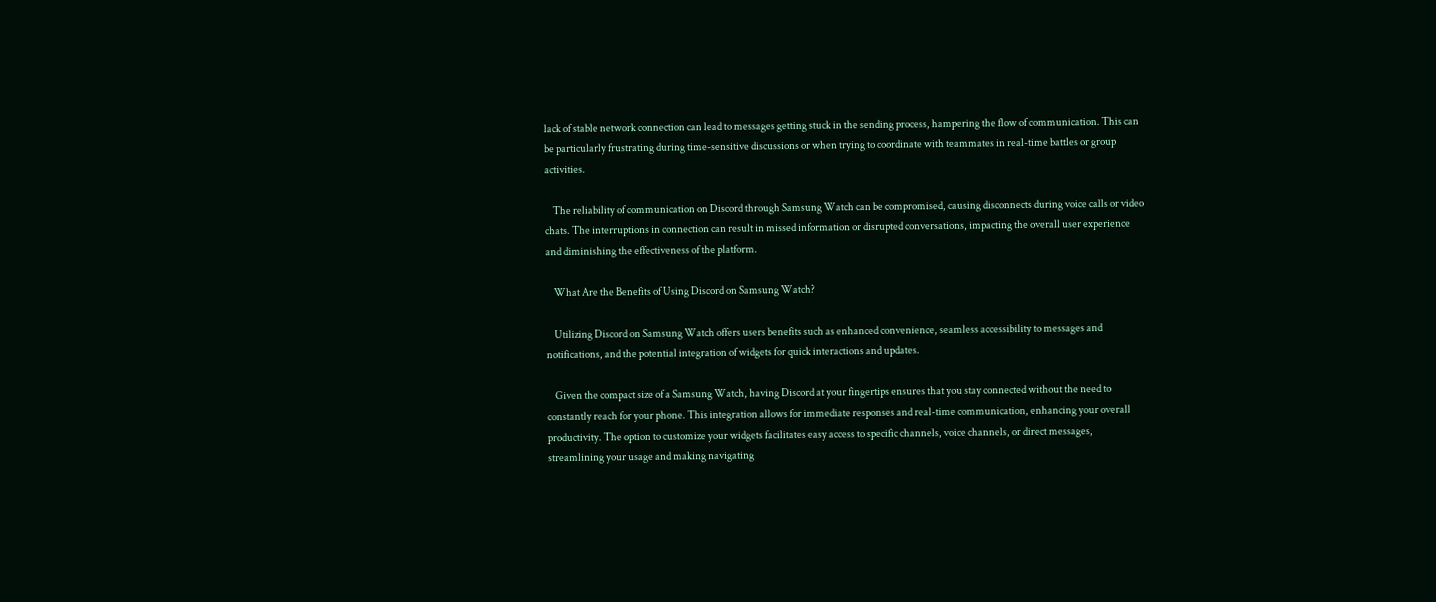lack of stable network connection can lead to messages getting stuck in the sending process, hampering the flow of communication. This can be particularly frustrating during time-sensitive discussions or when trying to coordinate with teammates in real-time battles or group activities.

    The reliability of communication on Discord through Samsung Watch can be compromised, causing disconnects during voice calls or video chats. The interruptions in connection can result in missed information or disrupted conversations, impacting the overall user experience and diminishing the effectiveness of the platform.

    What Are the Benefits of Using Discord on Samsung Watch?

    Utilizing Discord on Samsung Watch offers users benefits such as enhanced convenience, seamless accessibility to messages and notifications, and the potential integration of widgets for quick interactions and updates.

    Given the compact size of a Samsung Watch, having Discord at your fingertips ensures that you stay connected without the need to constantly reach for your phone. This integration allows for immediate responses and real-time communication, enhancing your overall productivity. The option to customize your widgets facilitates easy access to specific channels, voice channels, or direct messages, streamlining your usage and making navigating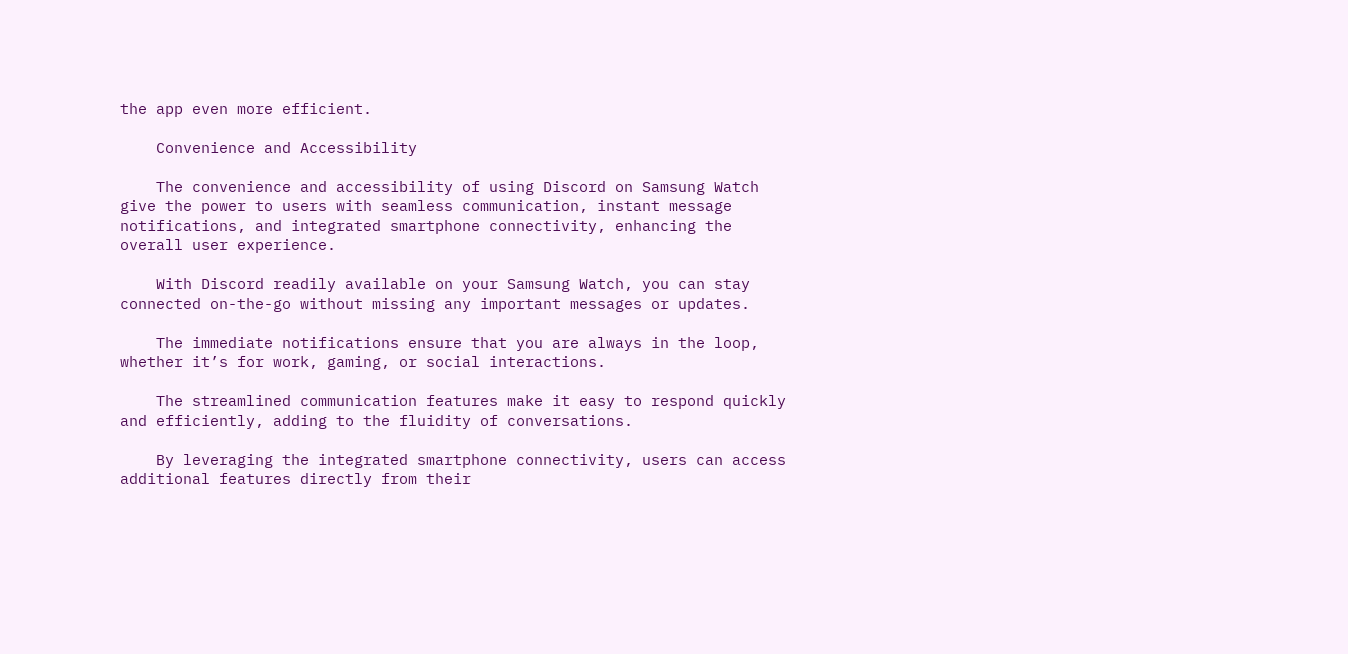the app even more efficient.

    Convenience and Accessibility

    The convenience and accessibility of using Discord on Samsung Watch give the power to users with seamless communication, instant message notifications, and integrated smartphone connectivity, enhancing the overall user experience.

    With Discord readily available on your Samsung Watch, you can stay connected on-the-go without missing any important messages or updates.

    The immediate notifications ensure that you are always in the loop, whether it’s for work, gaming, or social interactions.

    The streamlined communication features make it easy to respond quickly and efficiently, adding to the fluidity of conversations.

    By leveraging the integrated smartphone connectivity, users can access additional features directly from their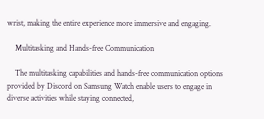wrist, making the entire experience more immersive and engaging.

    Multitasking and Hands-free Communication

    The multitasking capabilities and hands-free communication options provided by Discord on Samsung Watch enable users to engage in diverse activities while staying connected,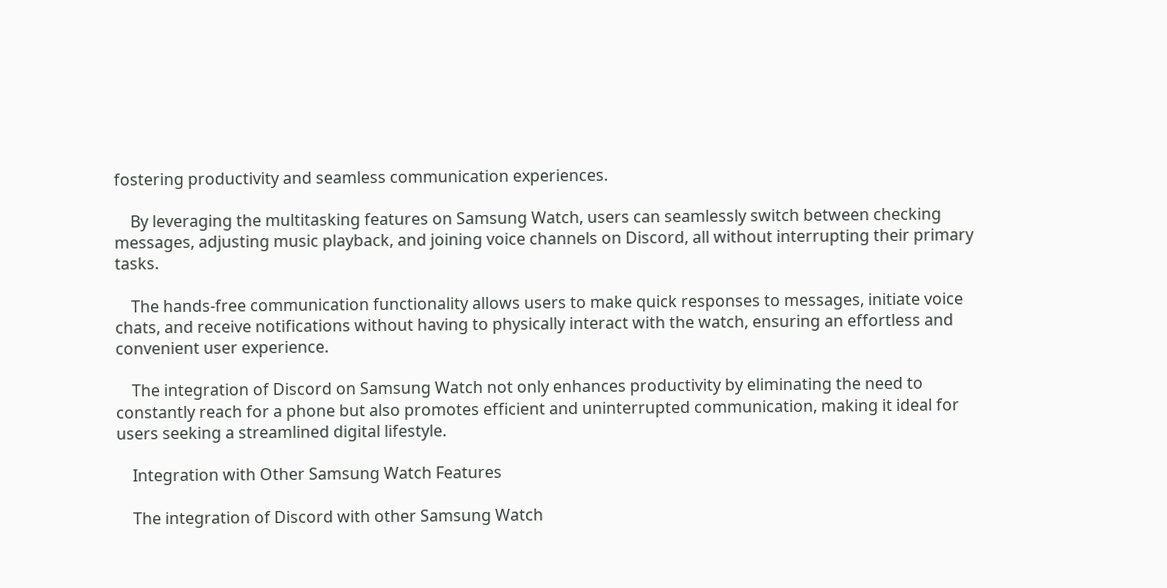fostering productivity and seamless communication experiences.

    By leveraging the multitasking features on Samsung Watch, users can seamlessly switch between checking messages, adjusting music playback, and joining voice channels on Discord, all without interrupting their primary tasks.

    The hands-free communication functionality allows users to make quick responses to messages, initiate voice chats, and receive notifications without having to physically interact with the watch, ensuring an effortless and convenient user experience.

    The integration of Discord on Samsung Watch not only enhances productivity by eliminating the need to constantly reach for a phone but also promotes efficient and uninterrupted communication, making it ideal for users seeking a streamlined digital lifestyle.

    Integration with Other Samsung Watch Features

    The integration of Discord with other Samsung Watch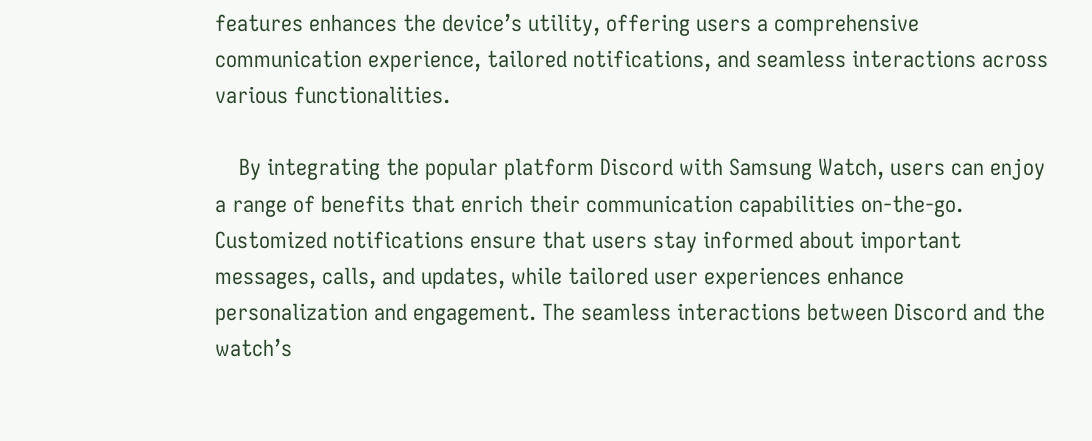features enhances the device’s utility, offering users a comprehensive communication experience, tailored notifications, and seamless interactions across various functionalities.

    By integrating the popular platform Discord with Samsung Watch, users can enjoy a range of benefits that enrich their communication capabilities on-the-go. Customized notifications ensure that users stay informed about important messages, calls, and updates, while tailored user experiences enhance personalization and engagement. The seamless interactions between Discord and the watch’s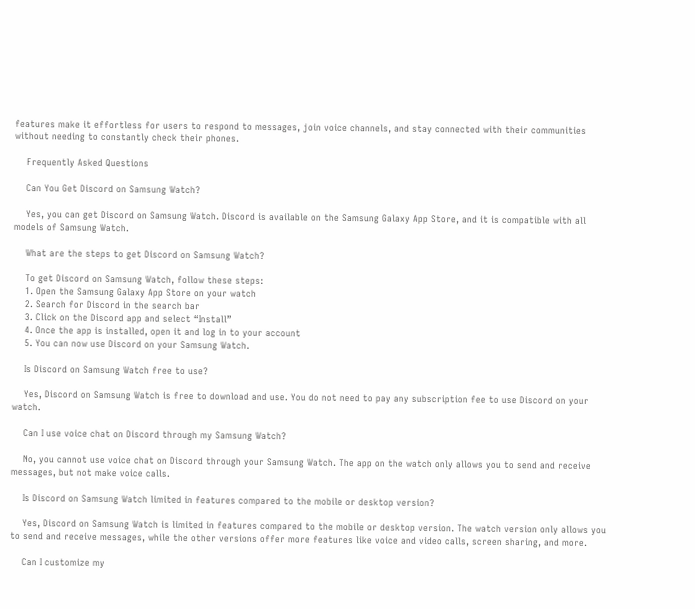features make it effortless for users to respond to messages, join voice channels, and stay connected with their communities without needing to constantly check their phones.

    Frequently Asked Questions

    Can You Get Discord on Samsung Watch?

    Yes, you can get Discord on Samsung Watch. Discord is available on the Samsung Galaxy App Store, and it is compatible with all models of Samsung Watch.

    What are the steps to get Discord on Samsung Watch?

    To get Discord on Samsung Watch, follow these steps:
    1. Open the Samsung Galaxy App Store on your watch
    2. Search for Discord in the search bar
    3. Click on the Discord app and select “Install”
    4. Once the app is installed, open it and log in to your account
    5. You can now use Discord on your Samsung Watch.

    Is Discord on Samsung Watch free to use?

    Yes, Discord on Samsung Watch is free to download and use. You do not need to pay any subscription fee to use Discord on your watch.

    Can I use voice chat on Discord through my Samsung Watch?

    No, you cannot use voice chat on Discord through your Samsung Watch. The app on the watch only allows you to send and receive messages, but not make voice calls.

    Is Discord on Samsung Watch limited in features compared to the mobile or desktop version?

    Yes, Discord on Samsung Watch is limited in features compared to the mobile or desktop version. The watch version only allows you to send and receive messages, while the other versions offer more features like voice and video calls, screen sharing, and more.

    Can I customize my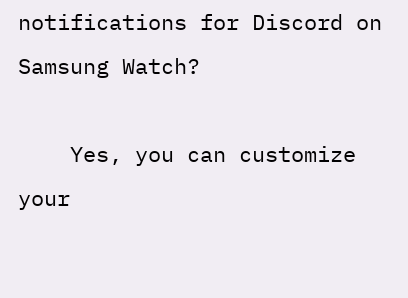notifications for Discord on Samsung Watch?

    Yes, you can customize your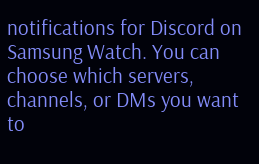notifications for Discord on Samsung Watch. You can choose which servers, channels, or DMs you want to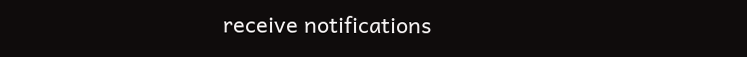receive notifications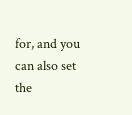for, and you can also set the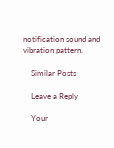notification sound and vibration pattern.

    Similar Posts

    Leave a Reply

    Your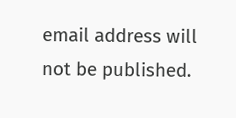email address will not be published.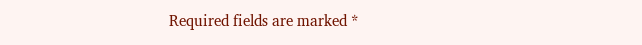Required fields are marked *